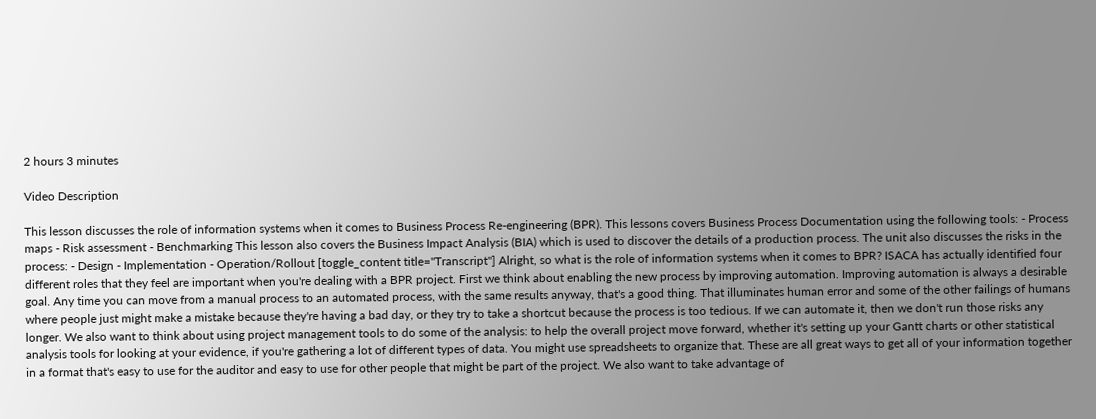2 hours 3 minutes

Video Description

This lesson discusses the role of information systems when it comes to Business Process Re-engineering (BPR). This lessons covers Business Process Documentation using the following tools: - Process maps - Risk assessment - Benchmarking This lesson also covers the Business Impact Analysis (BIA) which is used to discover the details of a production process. The unit also discusses the risks in the process: - Design - Implementation - Operation/Rollout [toggle_content title="Transcript"] Alright, so what is the role of information systems when it comes to BPR? ISACA has actually identified four different roles that they feel are important when you're dealing with a BPR project. First we think about enabling the new process by improving automation. Improving automation is always a desirable goal. Any time you can move from a manual process to an automated process, with the same results anyway, that's a good thing. That illuminates human error and some of the other failings of humans where people just might make a mistake because they're having a bad day, or they try to take a shortcut because the process is too tedious. If we can automate it, then we don't run those risks any longer. We also want to think about using project management tools to do some of the analysis: to help the overall project move forward, whether it's setting up your Gantt charts or other statistical analysis tools for looking at your evidence, if you're gathering a lot of different types of data. You might use spreadsheets to organize that. These are all great ways to get all of your information together in a format that's easy to use for the auditor and easy to use for other people that might be part of the project. We also want to take advantage of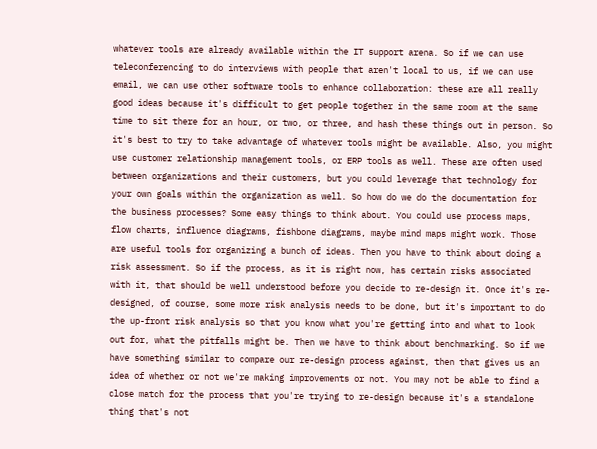whatever tools are already available within the IT support arena. So if we can use teleconferencing to do interviews with people that aren't local to us, if we can use email, we can use other software tools to enhance collaboration: these are all really good ideas because it's difficult to get people together in the same room at the same time to sit there for an hour, or two, or three, and hash these things out in person. So it's best to try to take advantage of whatever tools might be available. Also, you might use customer relationship management tools, or ERP tools as well. These are often used between organizations and their customers, but you could leverage that technology for your own goals within the organization as well. So how do we do the documentation for the business processes? Some easy things to think about. You could use process maps, flow charts, influence diagrams, fishbone diagrams, maybe mind maps might work. Those are useful tools for organizing a bunch of ideas. Then you have to think about doing a risk assessment. So if the process, as it is right now, has certain risks associated with it, that should be well understood before you decide to re-design it. Once it's re-designed, of course, some more risk analysis needs to be done, but it's important to do the up-front risk analysis so that you know what you're getting into and what to look out for, what the pitfalls might be. Then we have to think about benchmarking. So if we have something similar to compare our re-design process against, then that gives us an idea of whether or not we're making improvements or not. You may not be able to find a close match for the process that you're trying to re-design because it's a standalone thing that's not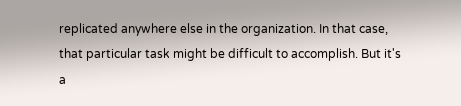replicated anywhere else in the organization. In that case, that particular task might be difficult to accomplish. But it's a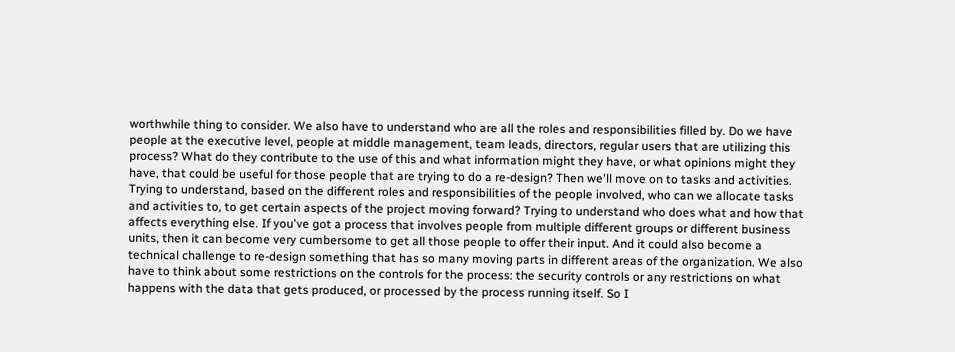worthwhile thing to consider. We also have to understand who are all the roles and responsibilities filled by. Do we have people at the executive level, people at middle management, team leads, directors, regular users that are utilizing this process? What do they contribute to the use of this and what information might they have, or what opinions might they have, that could be useful for those people that are trying to do a re-design? Then we'll move on to tasks and activities. Trying to understand, based on the different roles and responsibilities of the people involved, who can we allocate tasks and activities to, to get certain aspects of the project moving forward? Trying to understand who does what and how that affects everything else. If you've got a process that involves people from multiple different groups or different business units, then it can become very cumbersome to get all those people to offer their input. And it could also become a technical challenge to re-design something that has so many moving parts in different areas of the organization. We also have to think about some restrictions on the controls for the process: the security controls or any restrictions on what happens with the data that gets produced, or processed by the process running itself. So I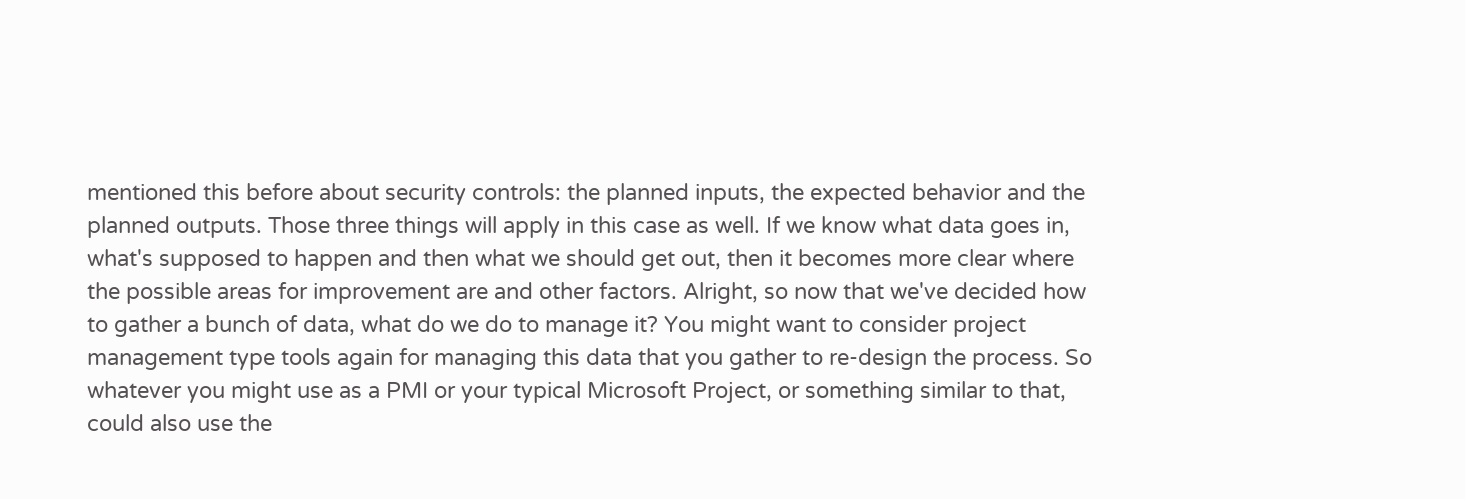mentioned this before about security controls: the planned inputs, the expected behavior and the planned outputs. Those three things will apply in this case as well. If we know what data goes in, what's supposed to happen and then what we should get out, then it becomes more clear where the possible areas for improvement are and other factors. Alright, so now that we've decided how to gather a bunch of data, what do we do to manage it? You might want to consider project management type tools again for managing this data that you gather to re-design the process. So whatever you might use as a PMI or your typical Microsoft Project, or something similar to that, could also use the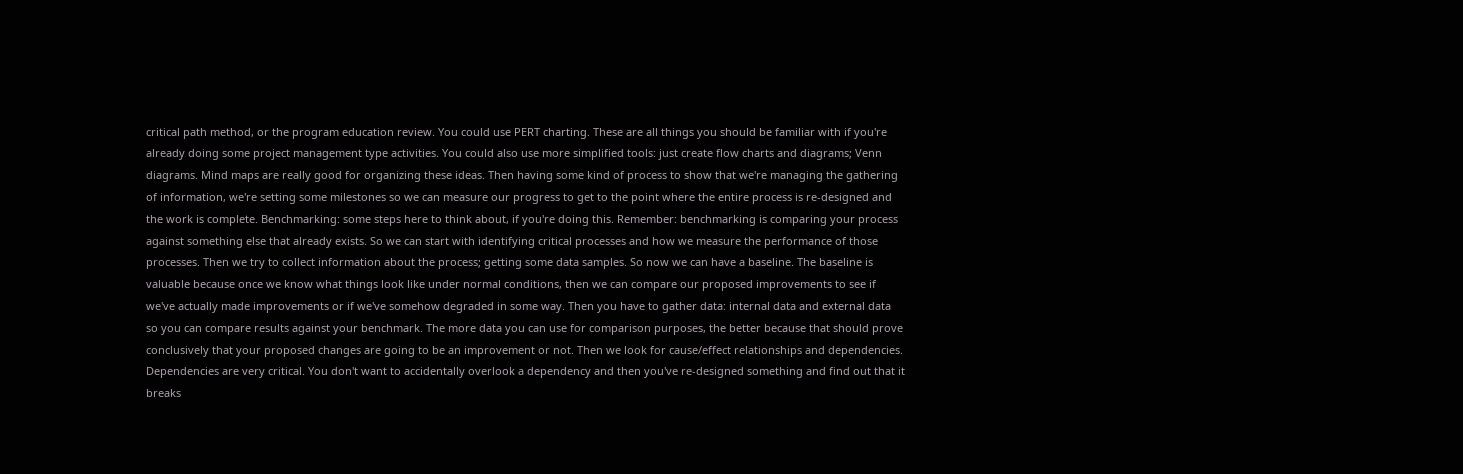critical path method, or the program education review. You could use PERT charting. These are all things you should be familiar with if you're already doing some project management type activities. You could also use more simplified tools: just create flow charts and diagrams; Venn diagrams. Mind maps are really good for organizing these ideas. Then having some kind of process to show that we're managing the gathering of information, we're setting some milestones so we can measure our progress to get to the point where the entire process is re-designed and the work is complete. Benchmarking: some steps here to think about, if you're doing this. Remember: benchmarking is comparing your process against something else that already exists. So we can start with identifying critical processes and how we measure the performance of those processes. Then we try to collect information about the process; getting some data samples. So now we can have a baseline. The baseline is valuable because once we know what things look like under normal conditions, then we can compare our proposed improvements to see if we've actually made improvements or if we've somehow degraded in some way. Then you have to gather data: internal data and external data so you can compare results against your benchmark. The more data you can use for comparison purposes, the better because that should prove conclusively that your proposed changes are going to be an improvement or not. Then we look for cause/effect relationships and dependencies. Dependencies are very critical. You don't want to accidentally overlook a dependency and then you've re-designed something and find out that it breaks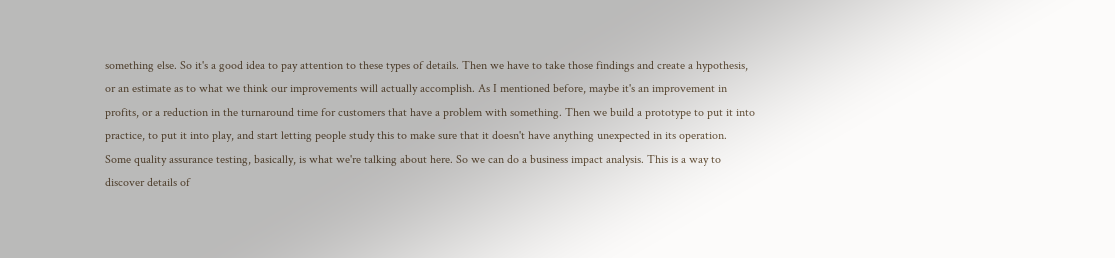something else. So it's a good idea to pay attention to these types of details. Then we have to take those findings and create a hypothesis, or an estimate as to what we think our improvements will actually accomplish. As I mentioned before, maybe it's an improvement in profits, or a reduction in the turnaround time for customers that have a problem with something. Then we build a prototype to put it into practice, to put it into play, and start letting people study this to make sure that it doesn't have anything unexpected in its operation. Some quality assurance testing, basically, is what we're talking about here. So we can do a business impact analysis. This is a way to discover details of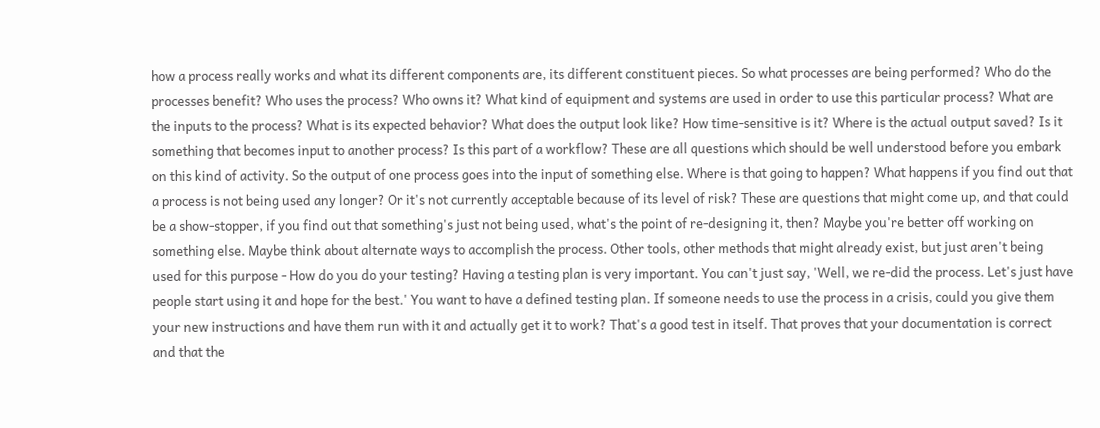how a process really works and what its different components are, its different constituent pieces. So what processes are being performed? Who do the processes benefit? Who uses the process? Who owns it? What kind of equipment and systems are used in order to use this particular process? What are the inputs to the process? What is its expected behavior? What does the output look like? How time-sensitive is it? Where is the actual output saved? Is it something that becomes input to another process? Is this part of a workflow? These are all questions which should be well understood before you embark on this kind of activity. So the output of one process goes into the input of something else. Where is that going to happen? What happens if you find out that a process is not being used any longer? Or it's not currently acceptable because of its level of risk? These are questions that might come up, and that could be a show-stopper, if you find out that something's just not being used, what's the point of re-designing it, then? Maybe you're better off working on something else. Maybe think about alternate ways to accomplish the process. Other tools, other methods that might already exist, but just aren't being used for this purpose - How do you do your testing? Having a testing plan is very important. You can't just say, 'Well, we re-did the process. Let's just have people start using it and hope for the best.' You want to have a defined testing plan. If someone needs to use the process in a crisis, could you give them your new instructions and have them run with it and actually get it to work? That's a good test in itself. That proves that your documentation is correct and that the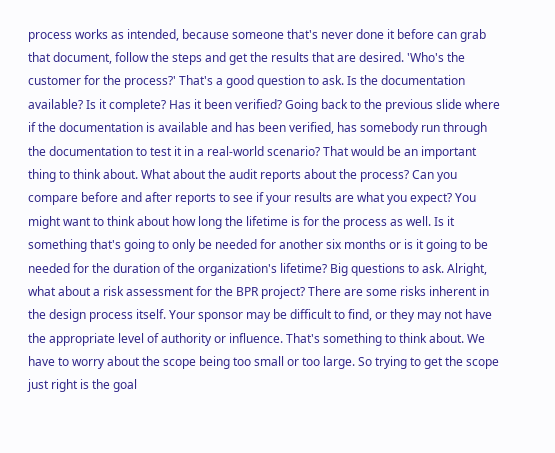process works as intended, because someone that's never done it before can grab that document, follow the steps and get the results that are desired. 'Who's the customer for the process?' That's a good question to ask. Is the documentation available? Is it complete? Has it been verified? Going back to the previous slide where if the documentation is available and has been verified, has somebody run through the documentation to test it in a real-world scenario? That would be an important thing to think about. What about the audit reports about the process? Can you compare before and after reports to see if your results are what you expect? You might want to think about how long the lifetime is for the process as well. Is it something that's going to only be needed for another six months or is it going to be needed for the duration of the organization's lifetime? Big questions to ask. Alright, what about a risk assessment for the BPR project? There are some risks inherent in the design process itself. Your sponsor may be difficult to find, or they may not have the appropriate level of authority or influence. That's something to think about. We have to worry about the scope being too small or too large. So trying to get the scope just right is the goal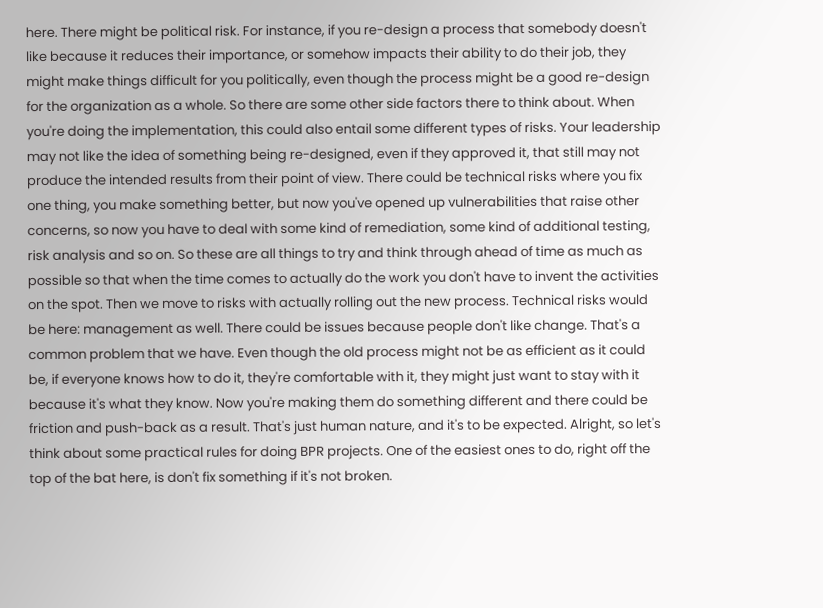here. There might be political risk. For instance, if you re-design a process that somebody doesn't like because it reduces their importance, or somehow impacts their ability to do their job, they might make things difficult for you politically, even though the process might be a good re-design for the organization as a whole. So there are some other side factors there to think about. When you're doing the implementation, this could also entail some different types of risks. Your leadership may not like the idea of something being re-designed, even if they approved it, that still may not produce the intended results from their point of view. There could be technical risks where you fix one thing, you make something better, but now you've opened up vulnerabilities that raise other concerns, so now you have to deal with some kind of remediation, some kind of additional testing, risk analysis and so on. So these are all things to try and think through ahead of time as much as possible so that when the time comes to actually do the work you don't have to invent the activities on the spot. Then we move to risks with actually rolling out the new process. Technical risks would be here: management as well. There could be issues because people don't like change. That's a common problem that we have. Even though the old process might not be as efficient as it could be, if everyone knows how to do it, they're comfortable with it, they might just want to stay with it because it's what they know. Now you're making them do something different and there could be friction and push-back as a result. That's just human nature, and it's to be expected. Alright, so let's think about some practical rules for doing BPR projects. One of the easiest ones to do, right off the top of the bat here, is don't fix something if it's not broken.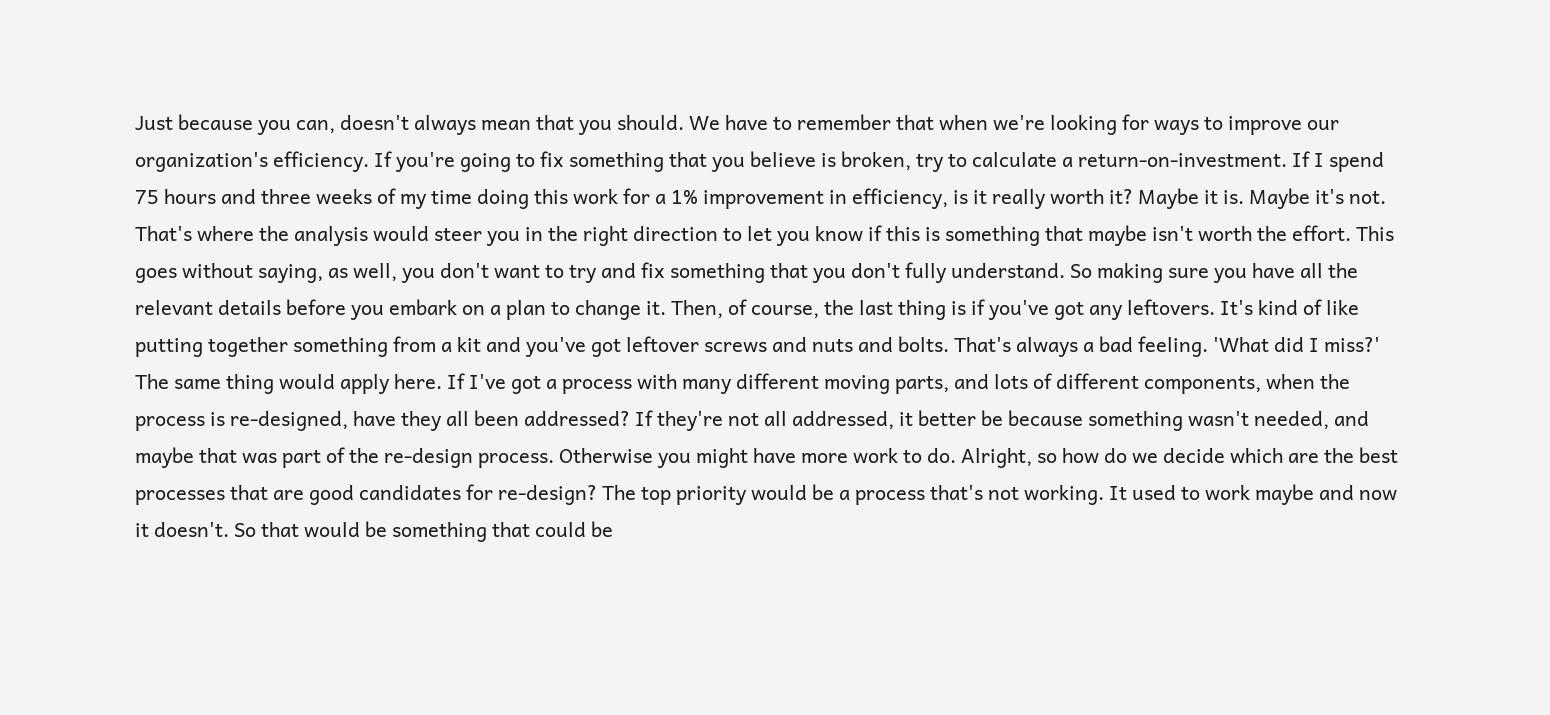Just because you can, doesn't always mean that you should. We have to remember that when we're looking for ways to improve our organization's efficiency. If you're going to fix something that you believe is broken, try to calculate a return-on-investment. If I spend 75 hours and three weeks of my time doing this work for a 1% improvement in efficiency, is it really worth it? Maybe it is. Maybe it's not. That's where the analysis would steer you in the right direction to let you know if this is something that maybe isn't worth the effort. This goes without saying, as well, you don't want to try and fix something that you don't fully understand. So making sure you have all the relevant details before you embark on a plan to change it. Then, of course, the last thing is if you've got any leftovers. It's kind of like putting together something from a kit and you've got leftover screws and nuts and bolts. That's always a bad feeling. 'What did I miss?' The same thing would apply here. If I've got a process with many different moving parts, and lots of different components, when the process is re-designed, have they all been addressed? If they're not all addressed, it better be because something wasn't needed, and maybe that was part of the re-design process. Otherwise you might have more work to do. Alright, so how do we decide which are the best processes that are good candidates for re-design? The top priority would be a process that's not working. It used to work maybe and now it doesn't. So that would be something that could be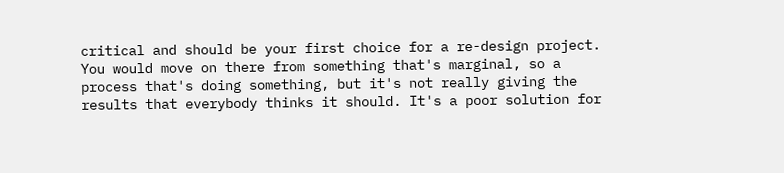critical and should be your first choice for a re-design project. You would move on there from something that's marginal, so a process that's doing something, but it's not really giving the results that everybody thinks it should. It's a poor solution for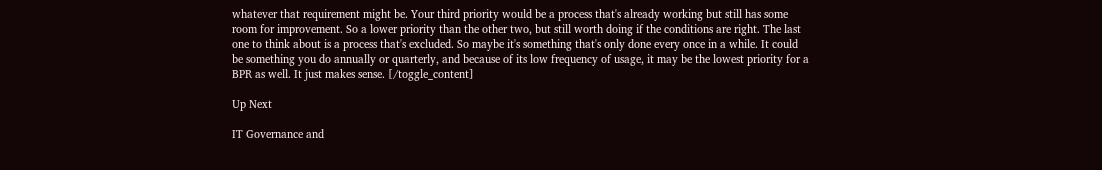whatever that requirement might be. Your third priority would be a process that's already working but still has some room for improvement. So a lower priority than the other two, but still worth doing if the conditions are right. The last one to think about is a process that's excluded. So maybe it's something that's only done every once in a while. It could be something you do annually or quarterly, and because of its low frequency of usage, it may be the lowest priority for a BPR as well. It just makes sense. [/toggle_content]

Up Next

IT Governance and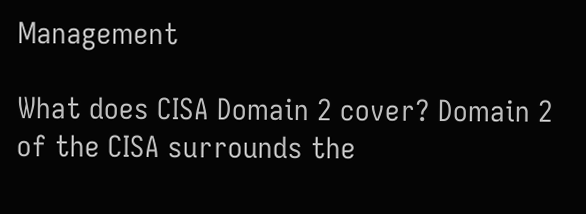Management

What does CISA Domain 2 cover? Domain 2 of the CISA surrounds the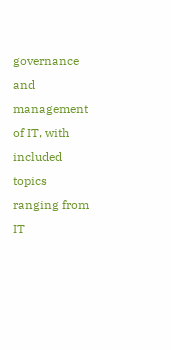governance and management of IT, with included topics ranging from IT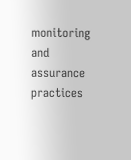monitoring and assurance practices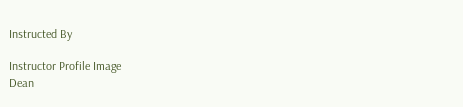Instructed By

Instructor Profile Image
Dean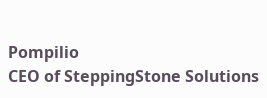Pompilio
CEO of SteppingStone Solutions